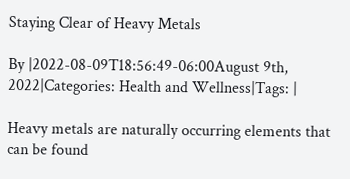Staying Clear of Heavy Metals

By |2022-08-09T18:56:49-06:00August 9th, 2022|Categories: Health and Wellness|Tags: |

Heavy metals are naturally occurring elements that can be found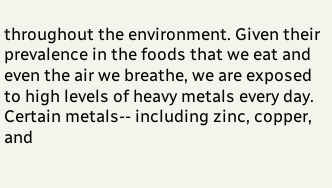throughout the environment. Given their prevalence in the foods that we eat and even the air we breathe, we are exposed to high levels of heavy metals every day. Certain metals-- including zinc, copper, and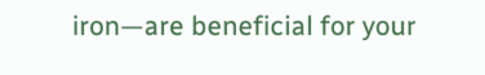iron—are beneficial for your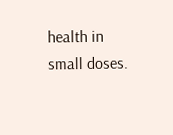health in small doses.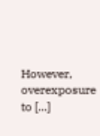However, overexposure to [...]